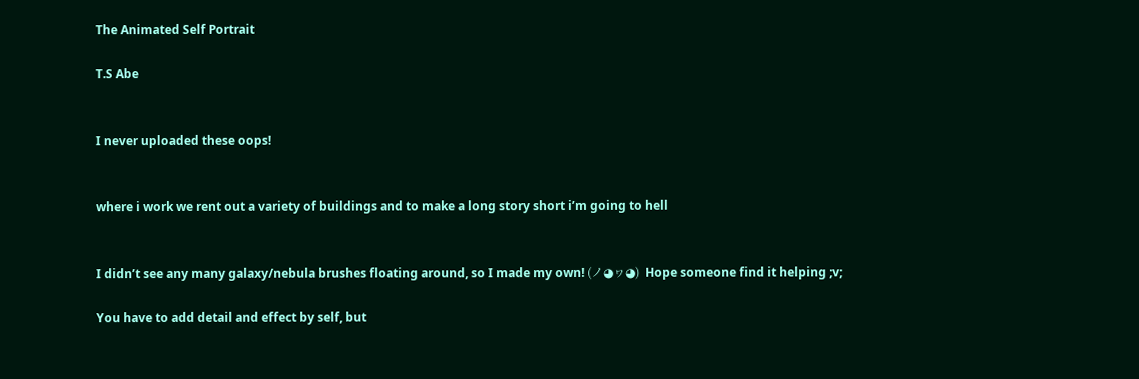The Animated Self Portrait

T.S Abe


I never uploaded these oops!


where i work we rent out a variety of buildings and to make a long story short i’m going to hell


I didn’t see any many galaxy/nebula brushes floating around, so I made my own! (ノ◕ヮ◕)  Hope someone find it helping ;v;

You have to add detail and effect by self, but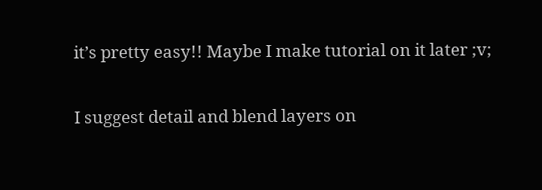it’s pretty easy!! Maybe I make tutorial on it later ;v;

I suggest detail and blend layers on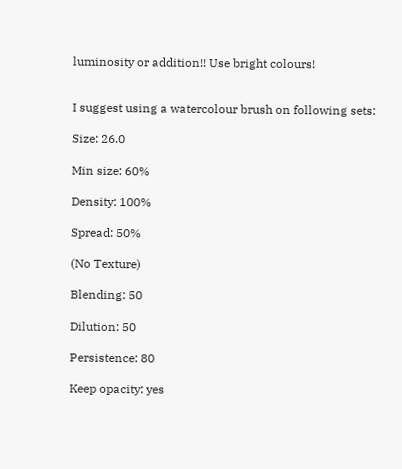luminosity or addition!! Use bright colours!


I suggest using a watercolour brush on following sets:

Size: 26.0

Min size: 60%

Density: 100%

Spread: 50%

(No Texture)

Blending: 50

Dilution: 50

Persistence: 80

Keep opacity: yes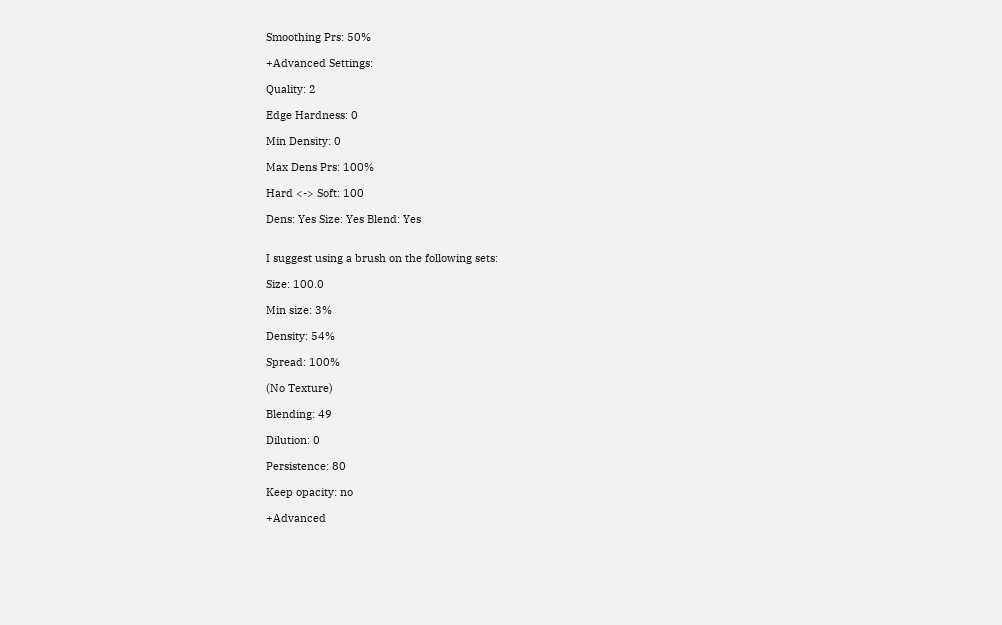Smoothing Prs: 50%

+Advanced Settings:

Quality: 2

Edge Hardness: 0

Min Density: 0

Max Dens Prs: 100%

Hard <-> Soft: 100

Dens: Yes Size: Yes Blend: Yes


I suggest using a brush on the following sets:

Size: 100.0

Min size: 3%

Density: 54%

Spread: 100%

(No Texture)

Blending: 49

Dilution: 0

Persistence: 80

Keep opacity: no

+Advanced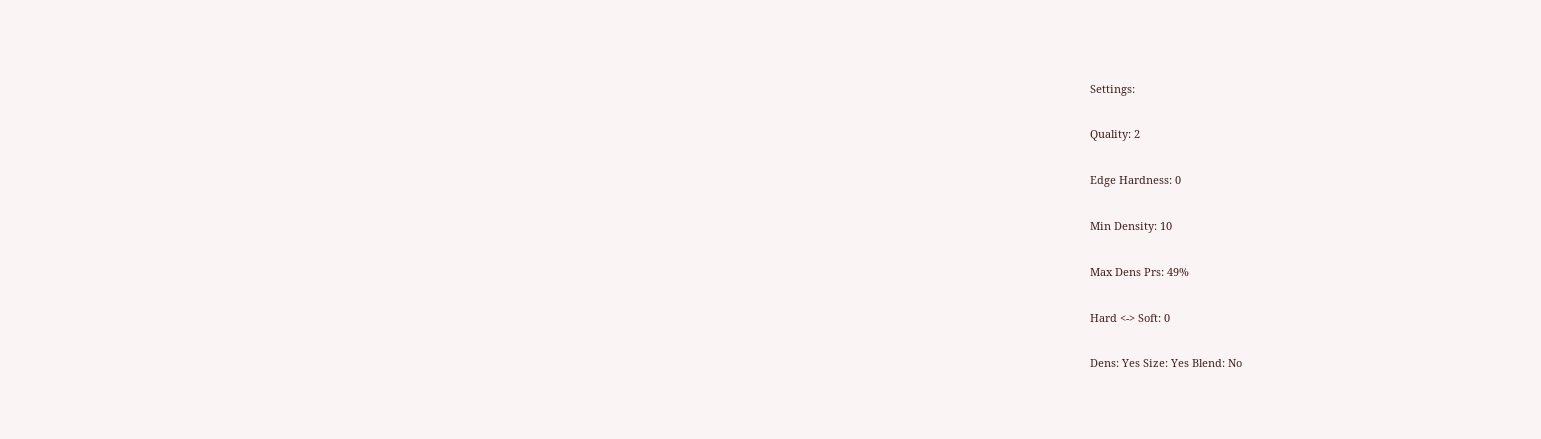Settings:

Quality: 2

Edge Hardness: 0

Min Density: 10

Max Dens Prs: 49%

Hard <-> Soft: 0

Dens: Yes Size: Yes Blend: No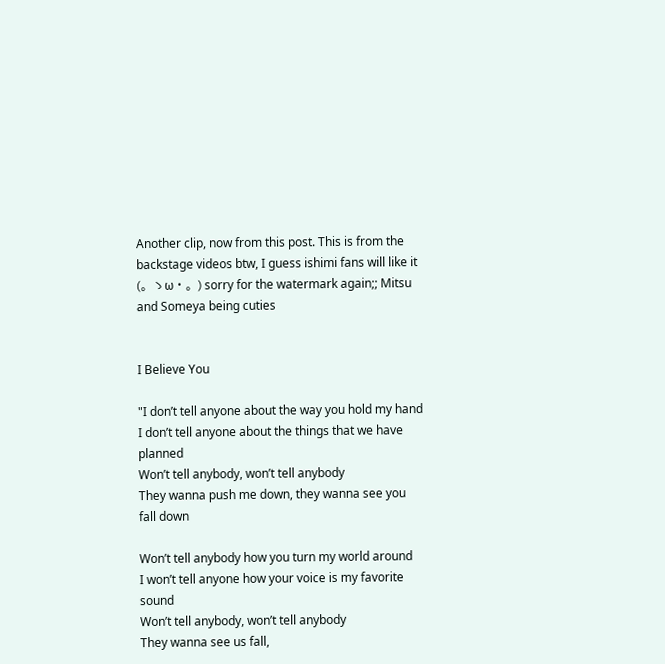Another clip, now from this post. This is from the backstage videos btw, I guess ishimi fans will like it (。ゝω・。) sorry for the watermark again;; Mitsu and Someya being cuties


I Believe You

"I don’t tell anyone about the way you hold my hand
I don’t tell anyone about the things that we have planned
Won’t tell anybody, won’t tell anybody
They wanna push me down, they wanna see you fall down

Won’t tell anybody how you turn my world around
I won’t tell anyone how your voice is my favorite sound
Won’t tell anybody, won’t tell anybody
They wanna see us fall,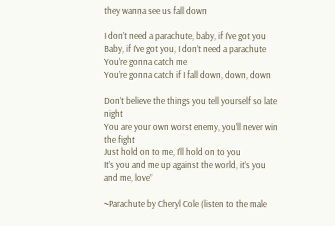they wanna see us fall down

I don’t need a parachute, baby, if I’ve got you
Baby, if I’ve got you, I don’t need a parachute
You’re gonna catch me
You’re gonna catch if I fall down, down, down

Don’t believe the things you tell yourself so late night
You are your own worst enemy, you’ll never win the fight
Just hold on to me, I’ll hold on to you
It’s you and me up against the world, it’s you and me, love”

~Parachute by Cheryl Cole (listen to the male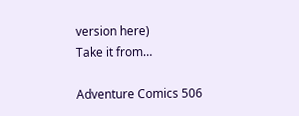version here)
Take it from…

Adventure Comics 506